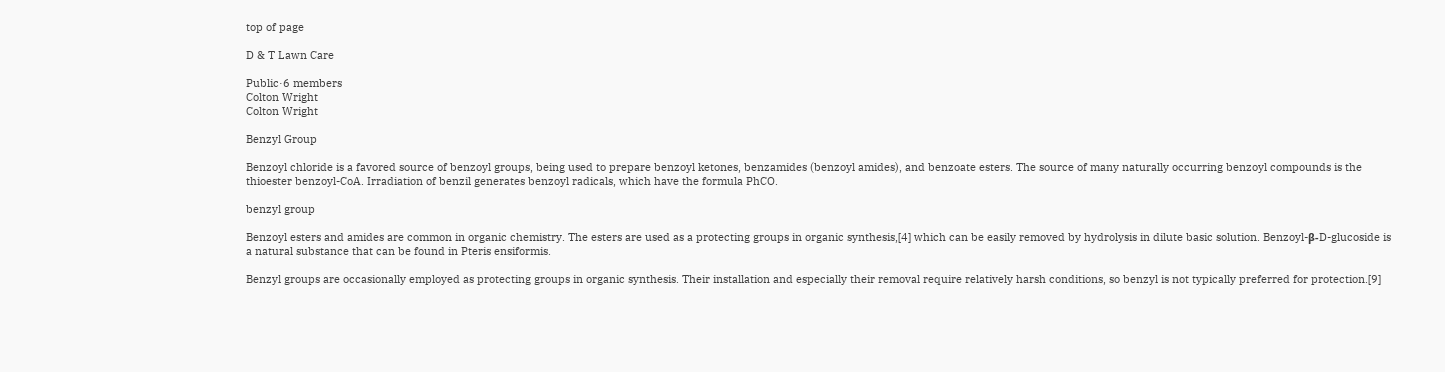top of page

D & T Lawn Care

Public·6 members
Colton Wright
Colton Wright

Benzyl Group

Benzoyl chloride is a favored source of benzoyl groups, being used to prepare benzoyl ketones, benzamides (benzoyl amides), and benzoate esters. The source of many naturally occurring benzoyl compounds is the thioester benzoyl-CoA. Irradiation of benzil generates benzoyl radicals, which have the formula PhCO.

benzyl group

Benzoyl esters and amides are common in organic chemistry. The esters are used as a protecting groups in organic synthesis,[4] which can be easily removed by hydrolysis in dilute basic solution. Benzoyl-β-D-glucoside is a natural substance that can be found in Pteris ensiformis.

Benzyl groups are occasionally employed as protecting groups in organic synthesis. Their installation and especially their removal require relatively harsh conditions, so benzyl is not typically preferred for protection.[9]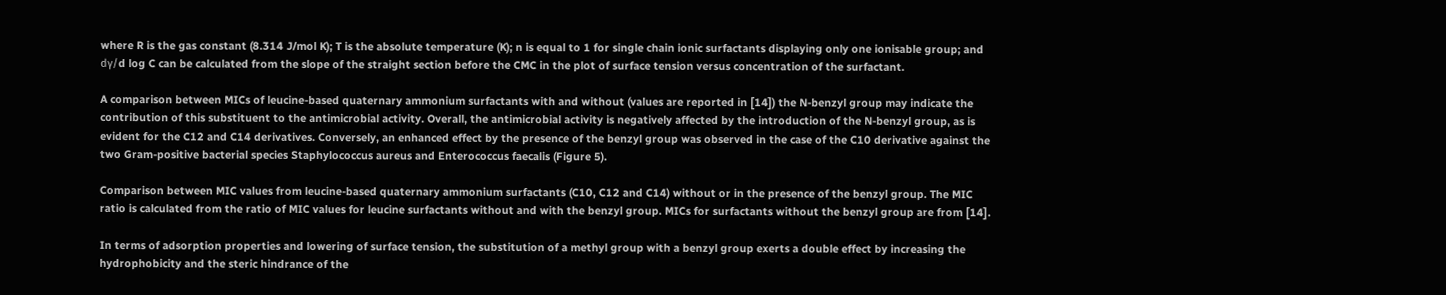where R is the gas constant (8.314 J/mol K); T is the absolute temperature (K); n is equal to 1 for single chain ionic surfactants displaying only one ionisable group; and dγ/d log C can be calculated from the slope of the straight section before the CMC in the plot of surface tension versus concentration of the surfactant.

A comparison between MICs of leucine-based quaternary ammonium surfactants with and without (values are reported in [14]) the N-benzyl group may indicate the contribution of this substituent to the antimicrobial activity. Overall, the antimicrobial activity is negatively affected by the introduction of the N-benzyl group, as is evident for the C12 and C14 derivatives. Conversely, an enhanced effect by the presence of the benzyl group was observed in the case of the C10 derivative against the two Gram-positive bacterial species Staphylococcus aureus and Enterococcus faecalis (Figure 5).

Comparison between MIC values from leucine-based quaternary ammonium surfactants (C10, C12 and C14) without or in the presence of the benzyl group. The MIC ratio is calculated from the ratio of MIC values for leucine surfactants without and with the benzyl group. MICs for surfactants without the benzyl group are from [14].

In terms of adsorption properties and lowering of surface tension, the substitution of a methyl group with a benzyl group exerts a double effect by increasing the hydrophobicity and the steric hindrance of the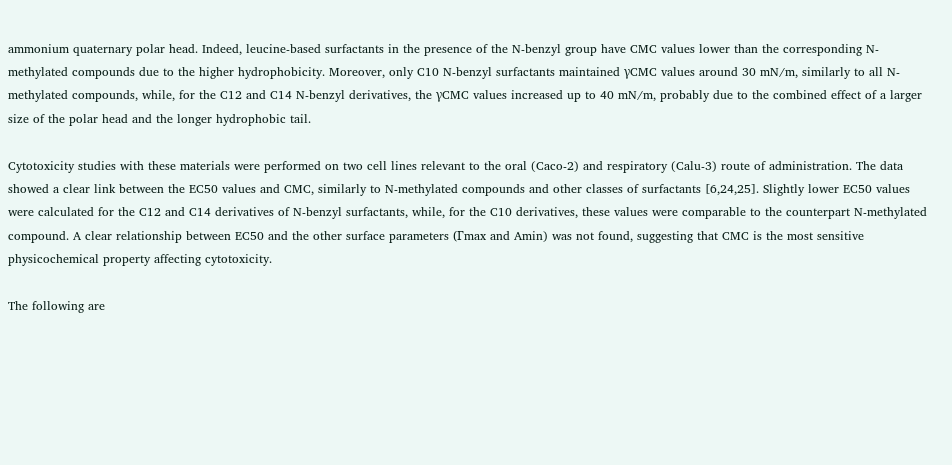ammonium quaternary polar head. Indeed, leucine-based surfactants in the presence of the N-benzyl group have CMC values lower than the corresponding N-methylated compounds due to the higher hydrophobicity. Moreover, only C10 N-benzyl surfactants maintained γCMC values around 30 mN/m, similarly to all N-methylated compounds, while, for the C12 and C14 N-benzyl derivatives, the γCMC values increased up to 40 mN/m, probably due to the combined effect of a larger size of the polar head and the longer hydrophobic tail.

Cytotoxicity studies with these materials were performed on two cell lines relevant to the oral (Caco-2) and respiratory (Calu-3) route of administration. The data showed a clear link between the EC50 values and CMC, similarly to N-methylated compounds and other classes of surfactants [6,24,25]. Slightly lower EC50 values were calculated for the C12 and C14 derivatives of N-benzyl surfactants, while, for the C10 derivatives, these values were comparable to the counterpart N-methylated compound. A clear relationship between EC50 and the other surface parameters (Γmax and Amin) was not found, suggesting that CMC is the most sensitive physicochemical property affecting cytotoxicity.

The following are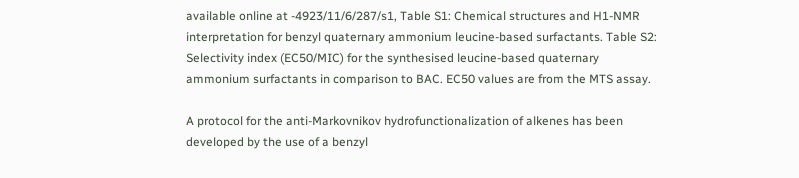available online at -4923/11/6/287/s1, Table S1: Chemical structures and H1-NMR interpretation for benzyl quaternary ammonium leucine-based surfactants. Table S2: Selectivity index (EC50/MIC) for the synthesised leucine-based quaternary ammonium surfactants in comparison to BAC. EC50 values are from the MTS assay.

A protocol for the anti-Markovnikov hydrofunctionalization of alkenes has been developed by the use of a benzyl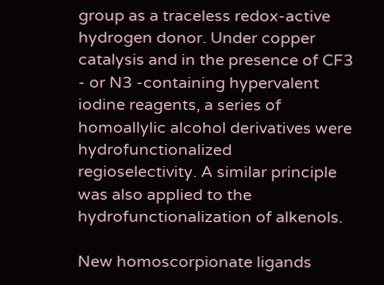group as a traceless redox-active hydrogen donor. Under copper catalysis and in the presence of CF3 - or N3 -containing hypervalent iodine reagents, a series of homoallylic alcohol derivatives were hydrofunctionalized regioselectivity. A similar principle was also applied to the hydrofunctionalization of alkenols.

New homoscorpionate ligands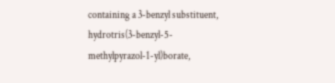containing a 3-benzyl substituent, hydrotris(3-benzyl-5-methylpyrazol-1-yl)borate,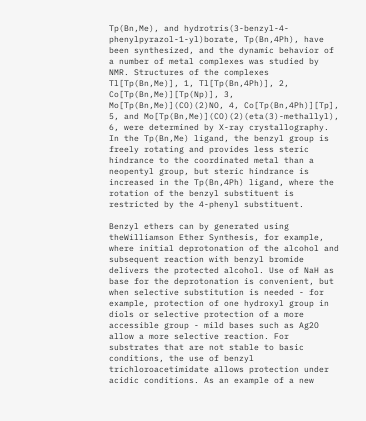Tp(Bn,Me), and hydrotris(3-benzyl-4-phenylpyrazol-1-yl)borate, Tp(Bn,4Ph), have been synthesized, and the dynamic behavior of a number of metal complexes was studied by NMR. Structures of the complexes Tl[Tp(Bn,Me)], 1, Tl[Tp(Bn,4Ph)], 2, Co[Tp(Bn,Me)][Tp(Np)], 3, Mo[Tp(Bn,Me)](CO)(2)NO, 4, Co[Tp(Bn,4Ph)][Tp], 5, and Mo[Tp(Bn,Me)](CO)(2)(eta(3)-methallyl), 6, were determined by X-ray crystallography. In the Tp(Bn,Me) ligand, the benzyl group is freely rotating and provides less steric hindrance to the coordinated metal than a neopentyl group, but steric hindrance is increased in the Tp(Bn,4Ph) ligand, where the rotation of the benzyl substituent is restricted by the 4-phenyl substituent.

Benzyl ethers can by generated using theWilliamson Ether Synthesis, for example, where initial deprotonation of the alcohol and subsequent reaction with benzyl bromide delivers the protected alcohol. Use of NaH as base for the deprotonation is convenient, but when selective substitution is needed - for example, protection of one hydroxyl group in diols or selective protection of a more accessible group - mild bases such as Ag2O allow a more selective reaction. For substrates that are not stable to basic conditions, the use of benzyl trichloroacetimidate allows protection under acidic conditions. As an example of a new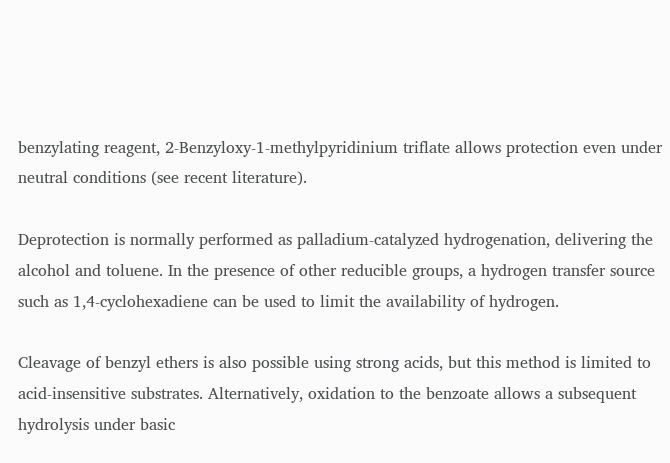benzylating reagent, 2-Benzyloxy-1-methylpyridinium triflate allows protection even under neutral conditions (see recent literature).

Deprotection is normally performed as palladium-catalyzed hydrogenation, delivering the alcohol and toluene. In the presence of other reducible groups, a hydrogen transfer source such as 1,4-cyclohexadiene can be used to limit the availability of hydrogen.

Cleavage of benzyl ethers is also possible using strong acids, but this method is limited to acid-insensitive substrates. Alternatively, oxidation to the benzoate allows a subsequent hydrolysis under basic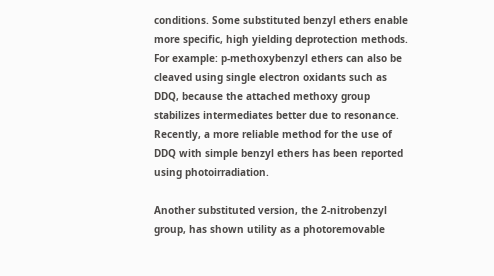conditions. Some substituted benzyl ethers enable more specific, high yielding deprotection methods. For example: p-methoxybenzyl ethers can also be cleaved using single electron oxidants such as DDQ, because the attached methoxy group stabilizes intermediates better due to resonance. Recently, a more reliable method for the use of DDQ with simple benzyl ethers has been reported using photoirradiation.

Another substituted version, the 2-nitrobenzyl group, has shown utility as a photoremovable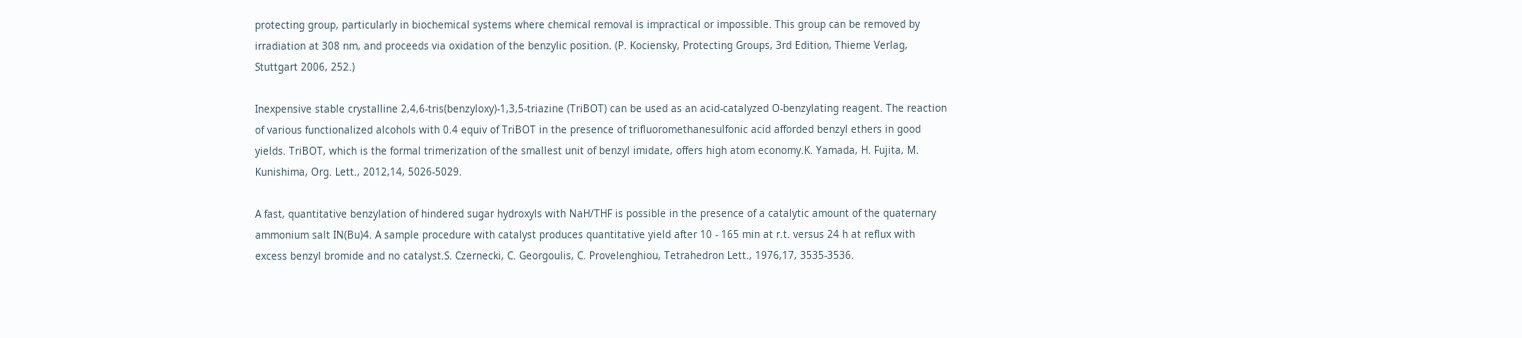protecting group, particularly in biochemical systems where chemical removal is impractical or impossible. This group can be removed by irradiation at 308 nm, and proceeds via oxidation of the benzylic position. (P. Kociensky, Protecting Groups, 3rd Edition, Thieme Verlag, Stuttgart 2006, 252.)

Inexpensive stable crystalline 2,4,6-tris(benzyloxy)-1,3,5-triazine (TriBOT) can be used as an acid-catalyzed O-benzylating reagent. The reaction of various functionalized alcohols with 0.4 equiv of TriBOT in the presence of trifluoromethanesulfonic acid afforded benzyl ethers in good yields. TriBOT, which is the formal trimerization of the smallest unit of benzyl imidate, offers high atom economy.K. Yamada, H. Fujita, M. Kunishima, Org. Lett., 2012,14, 5026-5029.

A fast, quantitative benzylation of hindered sugar hydroxyls with NaH/THF is possible in the presence of a catalytic amount of the quaternary ammonium salt IN(Bu)4. A sample procedure with catalyst produces quantitative yield after 10 - 165 min at r.t. versus 24 h at reflux with excess benzyl bromide and no catalyst.S. Czernecki, C. Georgoulis, C. Provelenghiou, Tetrahedron Lett., 1976,17, 3535-3536.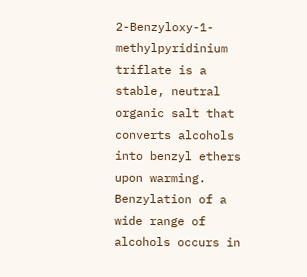2-Benzyloxy-1-methylpyridinium triflate is a stable, neutral organic salt that converts alcohols into benzyl ethers upon warming. Benzylation of a wide range of alcohols occurs in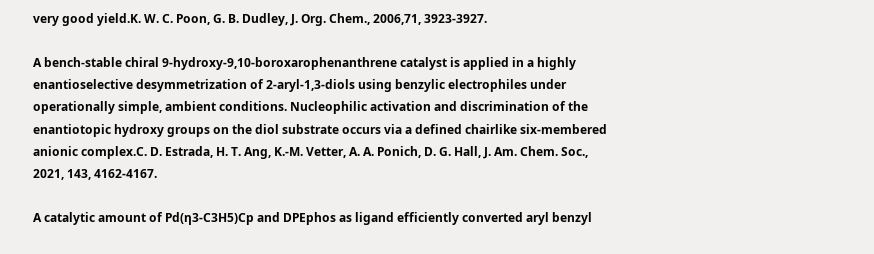very good yield.K. W. C. Poon, G. B. Dudley, J. Org. Chem., 2006,71, 3923-3927.

A bench-stable chiral 9-hydroxy-9,10-boroxarophenanthrene catalyst is applied in a highly enantioselective desymmetrization of 2-aryl-1,3-diols using benzylic electrophiles under operationally simple, ambient conditions. Nucleophilic activation and discrimination of the enantiotopic hydroxy groups on the diol substrate occurs via a defined chairlike six-membered anionic complex.C. D. Estrada, H. T. Ang, K.-M. Vetter, A. A. Ponich, D. G. Hall, J. Am. Chem. Soc., 2021, 143, 4162-4167.

A catalytic amount of Pd(η3-C3H5)Cp and DPEphos as ligand efficiently converted aryl benzyl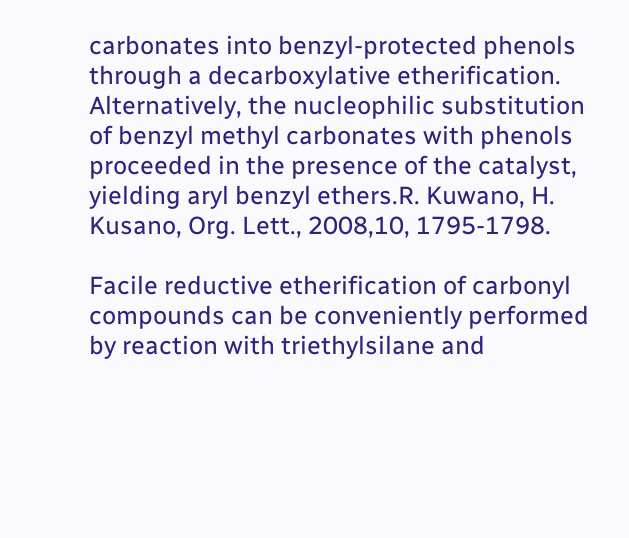carbonates into benzyl-protected phenols through a decarboxylative etherification. Alternatively, the nucleophilic substitution of benzyl methyl carbonates with phenols proceeded in the presence of the catalyst, yielding aryl benzyl ethers.R. Kuwano, H. Kusano, Org. Lett., 2008,10, 1795-1798.

Facile reductive etherification of carbonyl compounds can be conveniently performed by reaction with triethylsilane and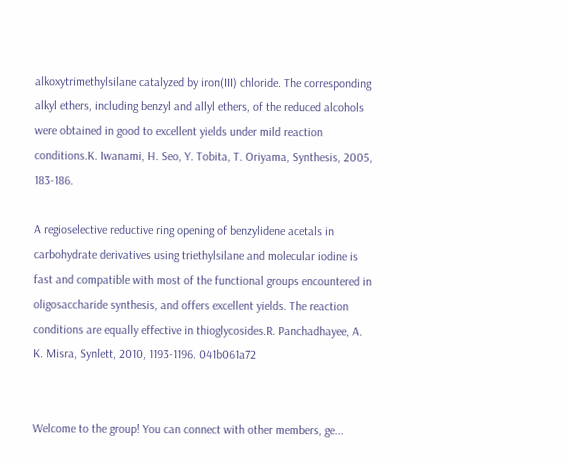alkoxytrimethylsilane catalyzed by iron(III) chloride. The corresponding alkyl ethers, including benzyl and allyl ethers, of the reduced alcohols were obtained in good to excellent yields under mild reaction conditions.K. Iwanami, H. Seo, Y. Tobita, T. Oriyama, Synthesis, 2005, 183-186.

A regioselective reductive ring opening of benzylidene acetals in carbohydrate derivatives using triethylsilane and molecular iodine is fast and compatible with most of the functional groups encountered in oligosaccharide synthesis, and offers excellent yields. The reaction conditions are equally effective in thioglycosides.R. Panchadhayee, A. K. Misra, Synlett, 2010, 1193-1196. 041b061a72


Welcome to the group! You can connect with other members, ge...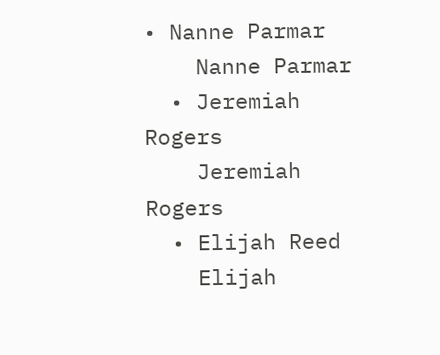• Nanne Parmar
    Nanne Parmar
  • Jeremiah Rogers
    Jeremiah Rogers
  • Elijah Reed
    Elijah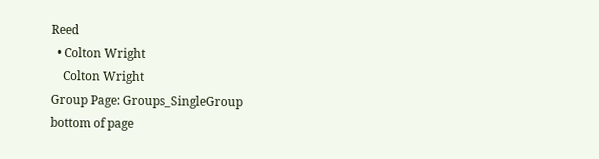Reed
  • Colton Wright
    Colton Wright
Group Page: Groups_SingleGroup
bottom of page